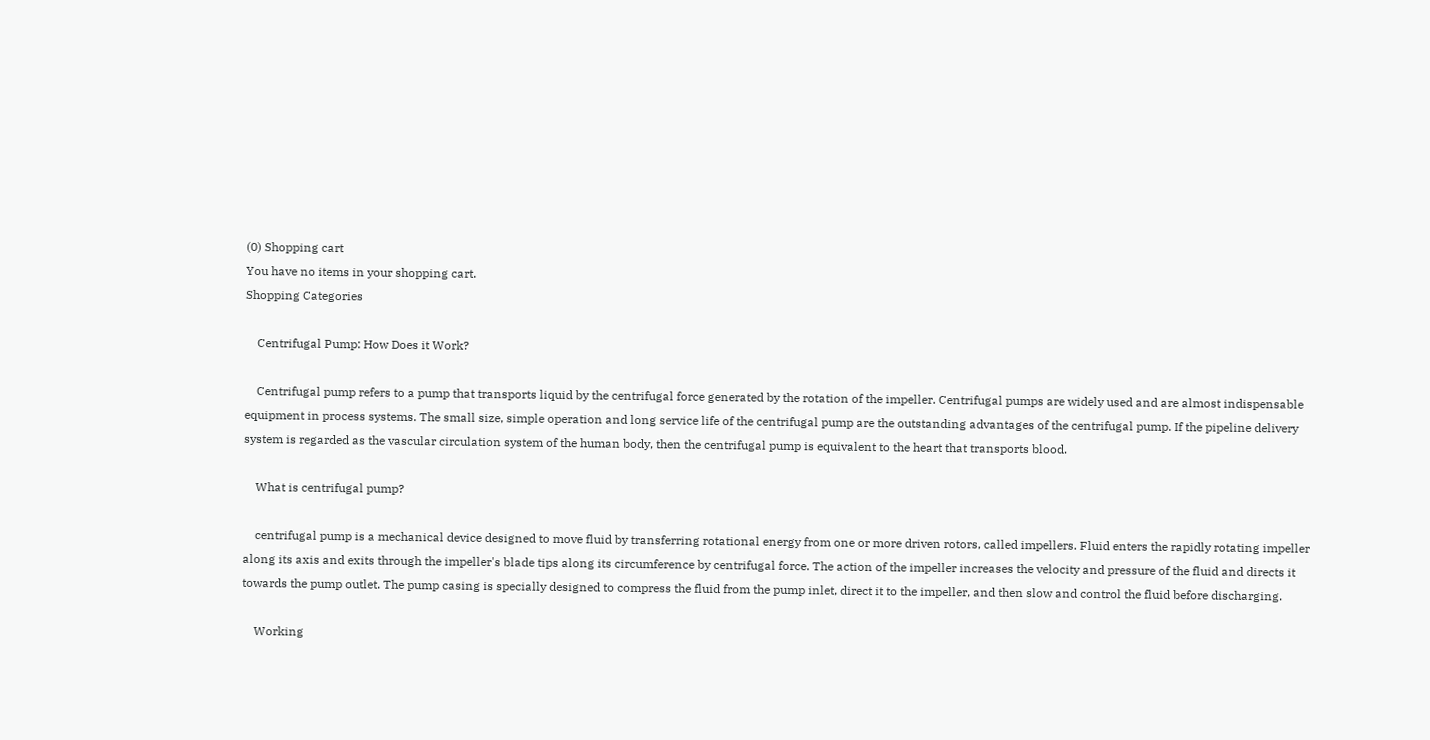(0) Shopping cart
You have no items in your shopping cart.
Shopping Categories

    Centrifugal Pump: How Does it Work?

    Centrifugal pump refers to a pump that transports liquid by the centrifugal force generated by the rotation of the impeller. Centrifugal pumps are widely used and are almost indispensable equipment in process systems. The small size, simple operation and long service life of the centrifugal pump are the outstanding advantages of the centrifugal pump. If the pipeline delivery system is regarded as the vascular circulation system of the human body, then the centrifugal pump is equivalent to the heart that transports blood.

    What is centrifugal pump?

    centrifugal pump is a mechanical device designed to move fluid by transferring rotational energy from one or more driven rotors, called impellers. Fluid enters the rapidly rotating impeller along its axis and exits through the impeller's blade tips along its circumference by centrifugal force. The action of the impeller increases the velocity and pressure of the fluid and directs it towards the pump outlet. The pump casing is specially designed to compress the fluid from the pump inlet, direct it to the impeller, and then slow and control the fluid before discharging.

    Working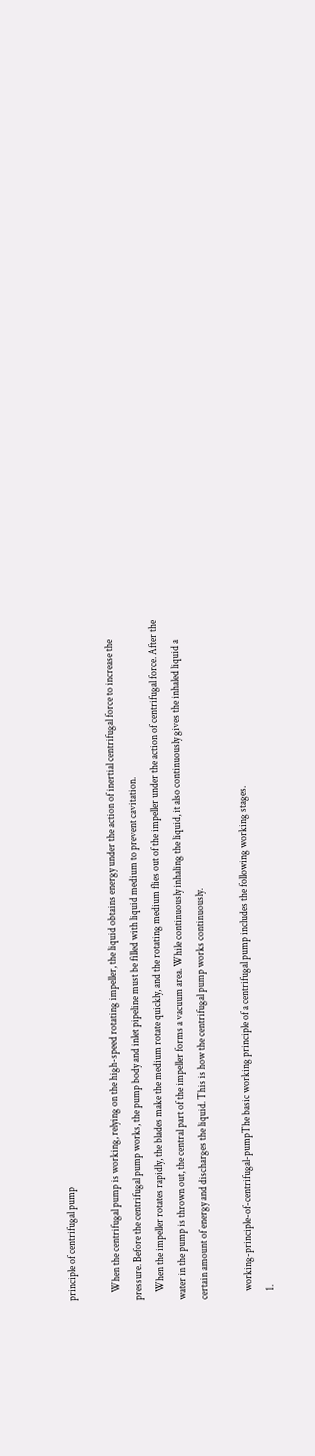principle of centrifugal pump

    When the centrifugal pump is working, relying on the high-speed rotating impeller, the liquid obtains energy under the action of inertial centrifugal force to increase the pressure. Before the centrifugal pump works, the pump body and inlet pipeline must be filled with liquid medium to prevent cavitation.
    When the impeller rotates rapidly, the blades make the medium rotate quickly, and the rotating medium flies out of the impeller under the action of centrifugal force. After the water in the pump is thrown out, the central part of the impeller forms a vacuum area. While continuously inhaling the liquid, it also continuously gives the inhaled liquid a certain amount of energy and discharges the liquid. This is how the centrifugal pump works continuously.

    working-principle-of-centrifugal-pumpThe basic working principle of a centrifugal pump includes the following working stages.
    1.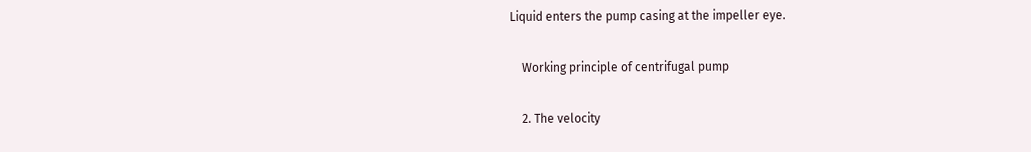Liquid enters the pump casing at the impeller eye.

    Working principle of centrifugal pump

    2. The velocity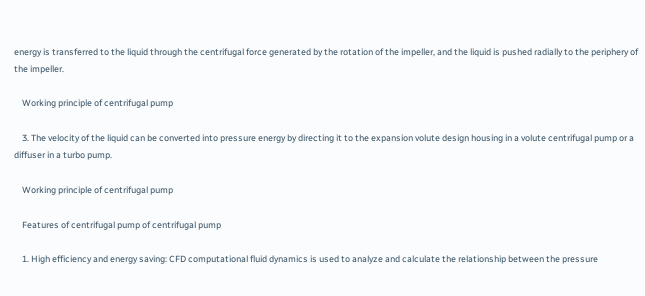energy is transferred to the liquid through the centrifugal force generated by the rotation of the impeller, and the liquid is pushed radially to the periphery of the impeller.

    Working principle of centrifugal pump

    3. The velocity of the liquid can be converted into pressure energy by directing it to the expansion volute design housing in a volute centrifugal pump or a diffuser in a turbo pump.

    Working principle of centrifugal pump

    Features of centrifugal pump of centrifugal pump

    1. High efficiency and energy saving: CFD computational fluid dynamics is used to analyze and calculate the relationship between the pressure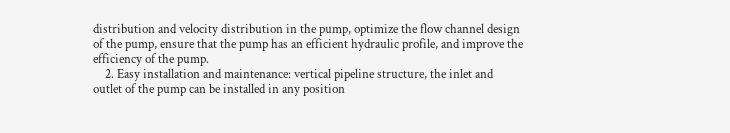distribution and velocity distribution in the pump, optimize the flow channel design of the pump, ensure that the pump has an efficient hydraulic profile, and improve the efficiency of the pump.
    2. Easy installation and maintenance: vertical pipeline structure, the inlet and outlet of the pump can be installed in any position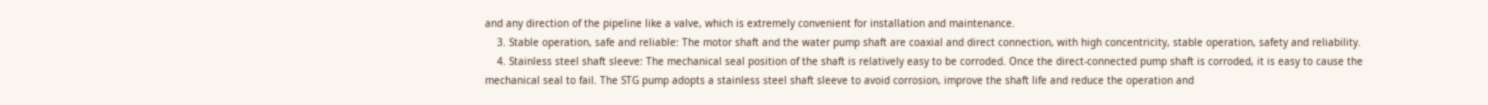and any direction of the pipeline like a valve, which is extremely convenient for installation and maintenance.
    3. Stable operation, safe and reliable: The motor shaft and the water pump shaft are coaxial and direct connection, with high concentricity, stable operation, safety and reliability.
    4. Stainless steel shaft sleeve: The mechanical seal position of the shaft is relatively easy to be corroded. Once the direct-connected pump shaft is corroded, it is easy to cause the mechanical seal to fail. The STG pump adopts a stainless steel shaft sleeve to avoid corrosion, improve the shaft life and reduce the operation and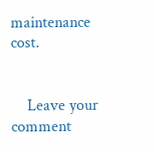maintenance cost.


    Leave your comment